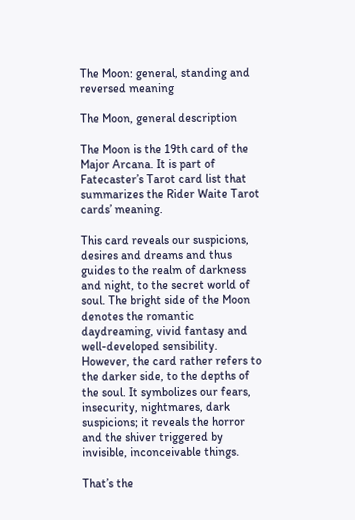The Moon: general, standing and reversed meaning

The Moon, general description

The Moon is the 19th card of the Major Arcana. It is part of Fatecaster’s Tarot card list that summarizes the Rider Waite Tarot cards’ meaning.

This card reveals our suspicions, desires and dreams and thus guides to the realm of darkness and night, to the secret world of soul. The bright side of the Moon denotes the romantic daydreaming, vivid fantasy and well-developed sensibility. However, the card rather refers to the darker side, to the depths of the soul. It symbolizes our fears, insecurity, nightmares, dark suspicions; it reveals the horror and the shiver triggered by invisible, inconceivable things.

That’s the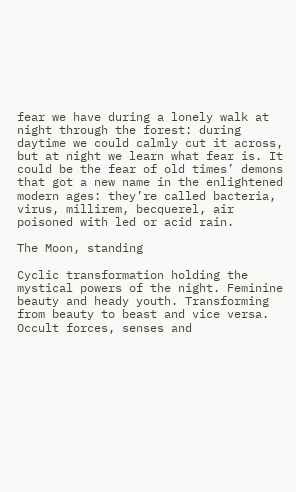fear we have during a lonely walk at night through the forest: during daytime we could calmly cut it across, but at night we learn what fear is. It could be the fear of old times’ demons that got a new name in the enlightened modern ages: they’re called bacteria, virus, millirem, becquerel, air poisoned with led or acid rain.

The Moon, standing

Cyclic transformation holding the mystical powers of the night. Feminine beauty and heady youth. Transforming from beauty to beast and vice versa. Occult forces, senses and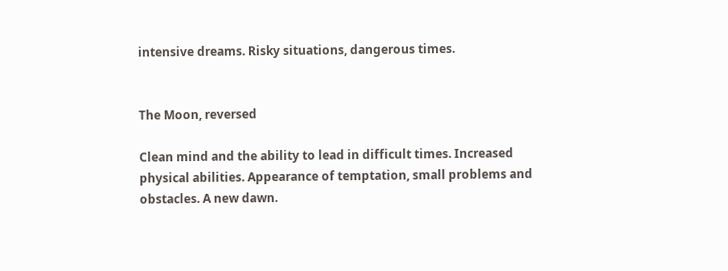intensive dreams. Risky situations, dangerous times.


The Moon, reversed

Clean mind and the ability to lead in difficult times. Increased physical abilities. Appearance of temptation, small problems and obstacles. A new dawn.